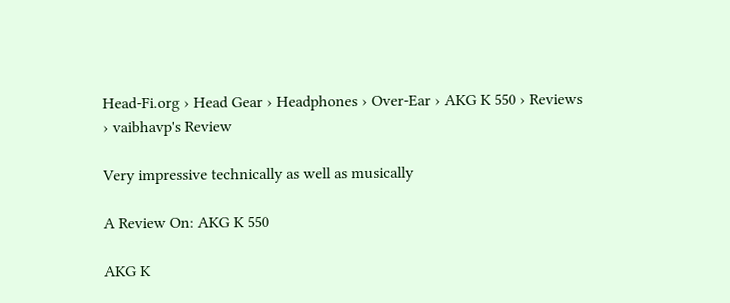Head-Fi.org › Head Gear › Headphones › Over-Ear › AKG K 550 › Reviews › vaibhavp's Review

Very impressive technically as well as musically

A Review On: AKG K 550

AKG K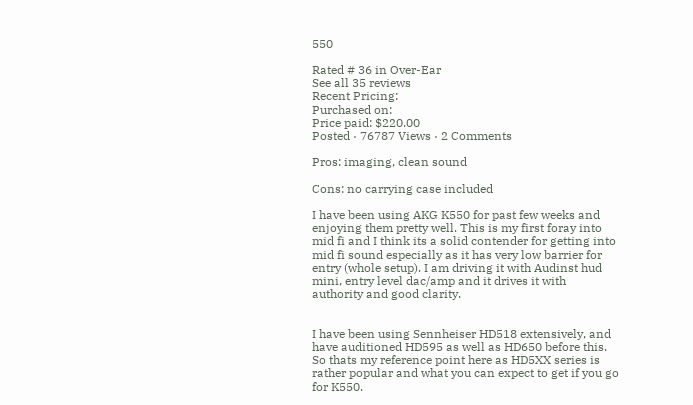550

Rated # 36 in Over-Ear
See all 35 reviews
Recent Pricing:
Purchased on:
Price paid: $220.00
Posted · 76787 Views · 2 Comments

Pros: imaging, clean sound

Cons: no carrying case included

I have been using AKG K550 for past few weeks and enjoying them pretty well. This is my first foray into mid fi and I think its a solid contender for getting into mid fi sound especially as it has very low barrier for entry (whole setup). I am driving it with Audinst hud mini, entry level dac/amp and it drives it with authority and good clarity.


I have been using Sennheiser HD518 extensively, and have auditioned HD595 as well as HD650 before this. So thats my reference point here as HD5XX series is rather popular and what you can expect to get if you go for K550.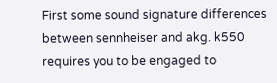First some sound signature differences between sennheiser and akg. k550 requires you to be engaged to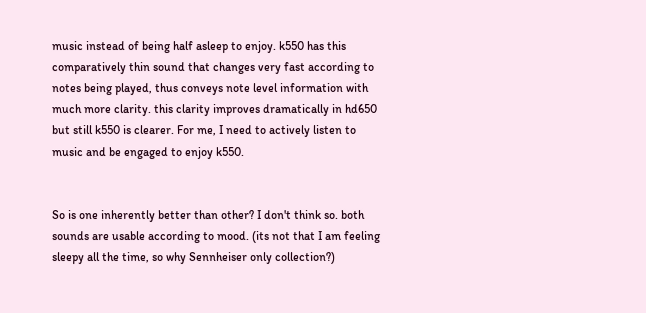music instead of being half asleep to enjoy. k550 has this comparatively thin sound that changes very fast according to notes being played, thus conveys note level information with much more clarity. this clarity improves dramatically in hd650 but still k550 is clearer. For me, I need to actively listen to music and be engaged to enjoy k550.


So is one inherently better than other? I don't think so. both sounds are usable according to mood. (its not that I am feeling sleepy all the time, so why Sennheiser only collection?)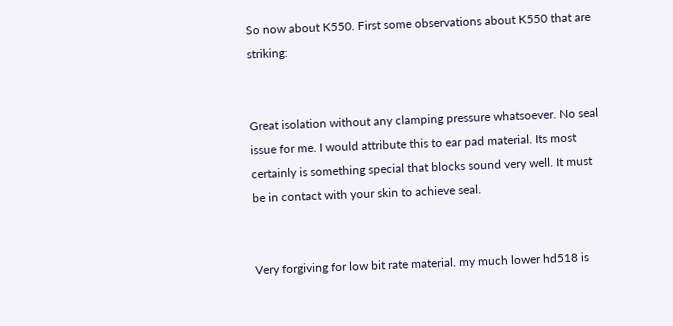So now about K550. First some observations about K550 that are striking:


Great isolation without any clamping pressure whatsoever. No seal issue for me. I would attribute this to ear pad material. Its most certainly is something special that blocks sound very well. It must be in contact with your skin to achieve seal.


Very forgiving for low bit rate material. my much lower hd518 is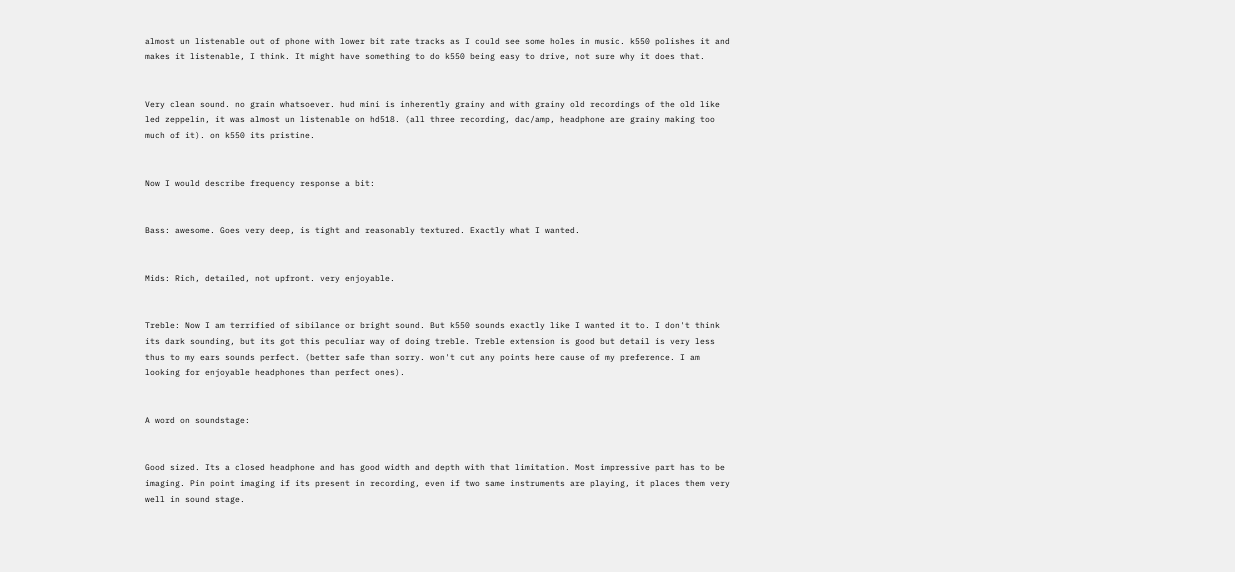almost un listenable out of phone with lower bit rate tracks as I could see some holes in music. k550 polishes it and makes it listenable, I think. It might have something to do k550 being easy to drive, not sure why it does that.


Very clean sound. no grain whatsoever. hud mini is inherently grainy and with grainy old recordings of the old like led zeppelin, it was almost un listenable on hd518. (all three recording, dac/amp, headphone are grainy making too much of it). on k550 its pristine.


Now I would describe frequency response a bit:


Bass: awesome. Goes very deep, is tight and reasonably textured. Exactly what I wanted.


Mids: Rich, detailed, not upfront. very enjoyable.


Treble: Now I am terrified of sibilance or bright sound. But k550 sounds exactly like I wanted it to. I don't think its dark sounding, but its got this peculiar way of doing treble. Treble extension is good but detail is very less thus to my ears sounds perfect. (better safe than sorry. won't cut any points here cause of my preference. I am looking for enjoyable headphones than perfect ones).


A word on soundstage:


Good sized. Its a closed headphone and has good width and depth with that limitation. Most impressive part has to be imaging. Pin point imaging if its present in recording, even if two same instruments are playing, it places them very well in sound stage.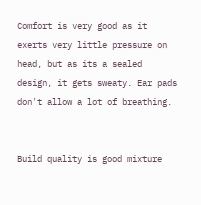Comfort is very good as it exerts very little pressure on head, but as its a sealed design, it gets sweaty. Ear pads don't allow a lot of breathing.


Build quality is good mixture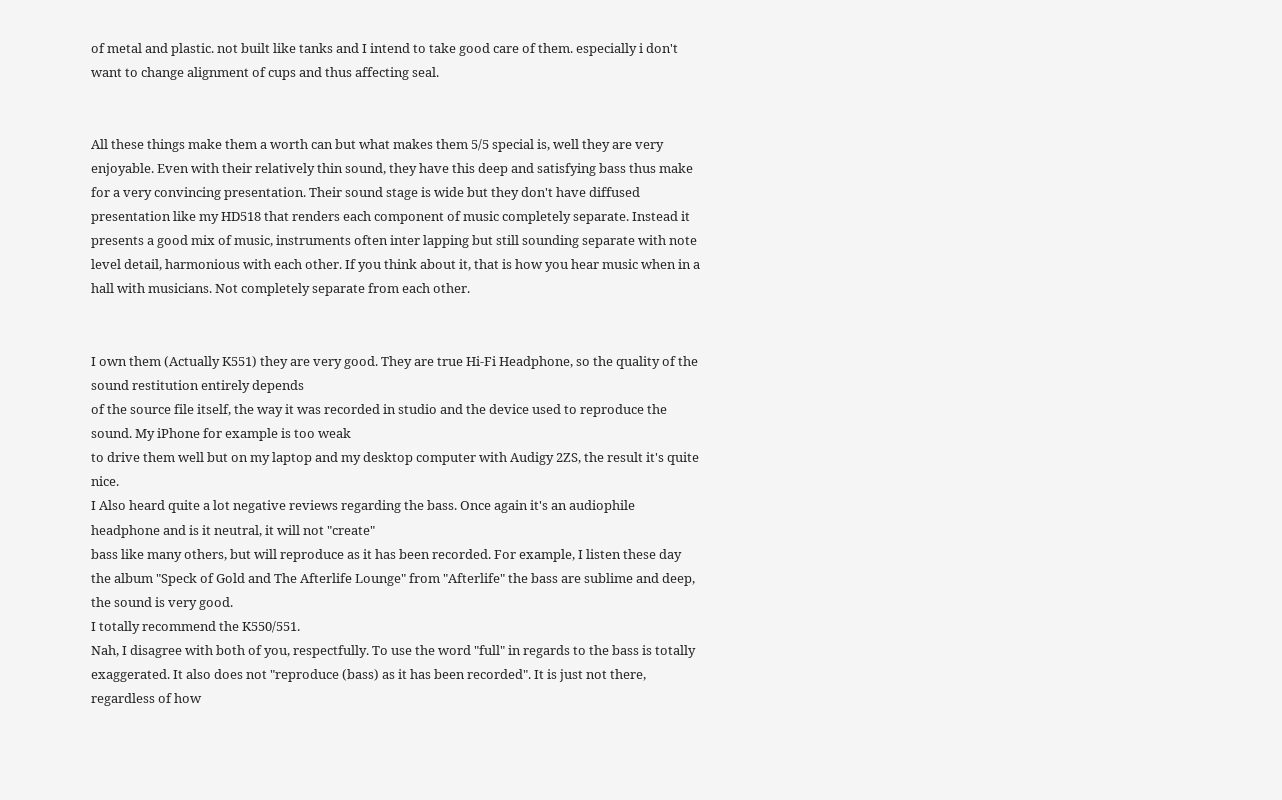of metal and plastic. not built like tanks and I intend to take good care of them. especially i don't want to change alignment of cups and thus affecting seal.


All these things make them a worth can but what makes them 5/5 special is, well they are very enjoyable. Even with their relatively thin sound, they have this deep and satisfying bass thus make for a very convincing presentation. Their sound stage is wide but they don't have diffused presentation like my HD518 that renders each component of music completely separate. Instead it presents a good mix of music, instruments often inter lapping but still sounding separate with note level detail, harmonious with each other. If you think about it, that is how you hear music when in a hall with musicians. Not completely separate from each other.


I own them (Actually K551) they are very good. They are true Hi-Fi Headphone, so the quality of the sound restitution entirely depends
of the source file itself, the way it was recorded in studio and the device used to reproduce the sound. My iPhone for example is too weak
to drive them well but on my laptop and my desktop computer with Audigy 2ZS, the result it's quite nice.
I Also heard quite a lot negative reviews regarding the bass. Once again it's an audiophile headphone and is it neutral, it will not "create"
bass like many others, but will reproduce as it has been recorded. For example, I listen these day the album "Speck of Gold and The Afterlife Lounge" from "Afterlife" the bass are sublime and deep, the sound is very good.
I totally recommend the K550/551.
Nah, I disagree with both of you, respectfully. To use the word "full" in regards to the bass is totally exaggerated. It also does not "reproduce (bass) as it has been recorded". It is just not there, regardless of how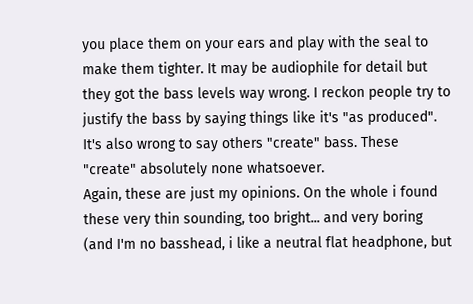you place them on your ears and play with the seal to make them tighter. It may be audiophile for detail but they got the bass levels way wrong. I reckon people try to justify the bass by saying things like it's "as produced".
It's also wrong to say others "create" bass. These "create" absolutely none whatsoever.
Again, these are just my opinions. On the whole i found these very thin sounding, too bright... and very boring (and I'm no basshead, i like a neutral flat headphone, but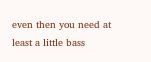even then you need at least a little bass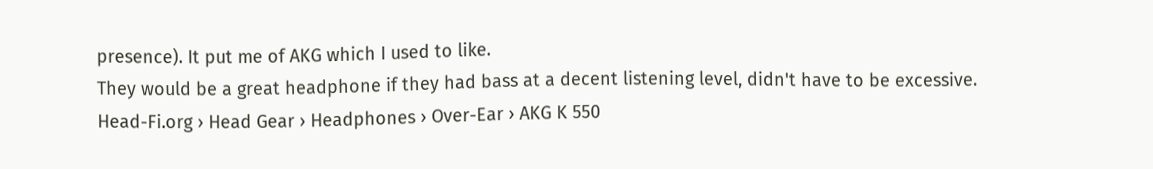presence). It put me of AKG which I used to like.
They would be a great headphone if they had bass at a decent listening level, didn't have to be excessive.
Head-Fi.org › Head Gear › Headphones › Over-Ear › AKG K 550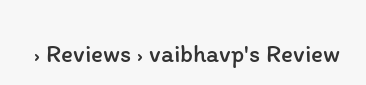› Reviews › vaibhavp's Review